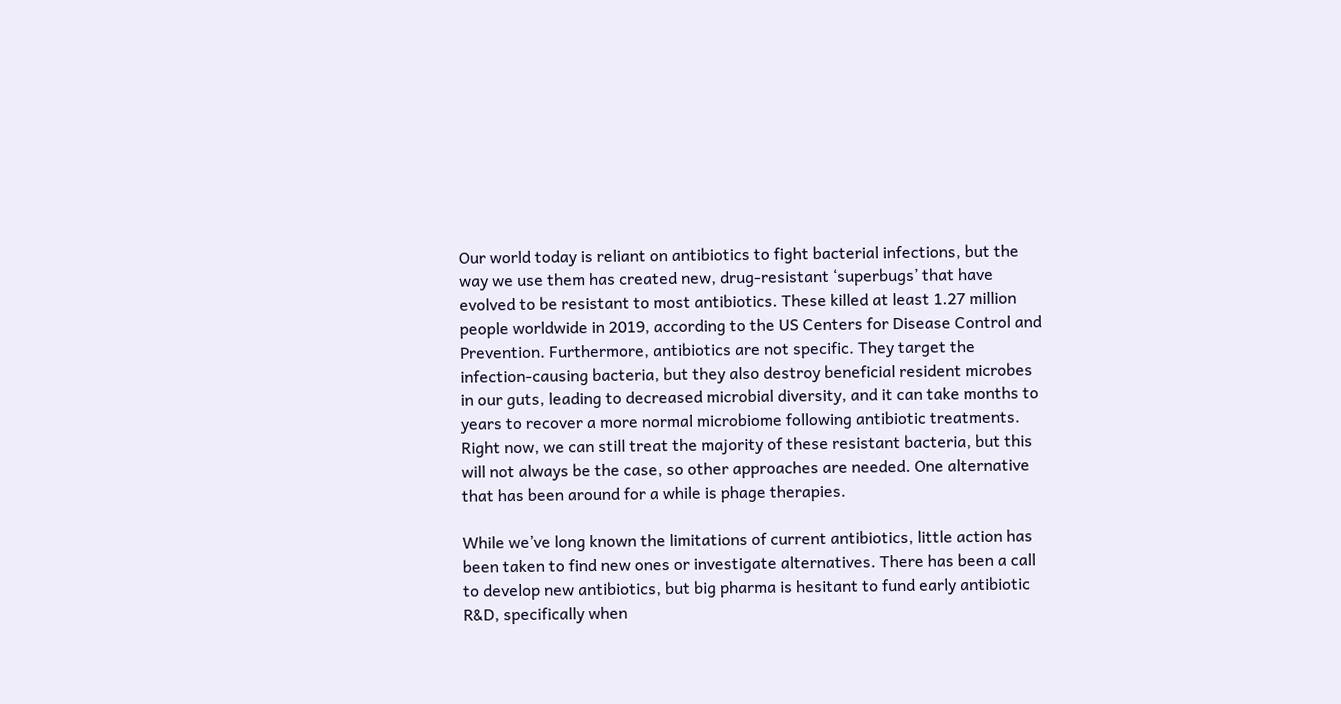Our world today is reliant on antibiotics to fight bacterial infections, but the way we use them has created new, drug-resistant ‘superbugs’ that have evolved to be resistant to most antibiotics. These killed at least 1.27 million people worldwide in 2019, according to the US Centers for Disease Control and Prevention. Furthermore, antibiotics are not specific. They target the infection-causing bacteria, but they also destroy beneficial resident microbes in our guts, leading to decreased microbial diversity, and it can take months to years to recover a more normal microbiome following antibiotic treatments. Right now, we can still treat the majority of these resistant bacteria, but this will not always be the case, so other approaches are needed. One alternative that has been around for a while is phage therapies.

While we’ve long known the limitations of current antibiotics, little action has been taken to find new ones or investigate alternatives. There has been a call to develop new antibiotics, but big pharma is hesitant to fund early antibiotic R&D, specifically when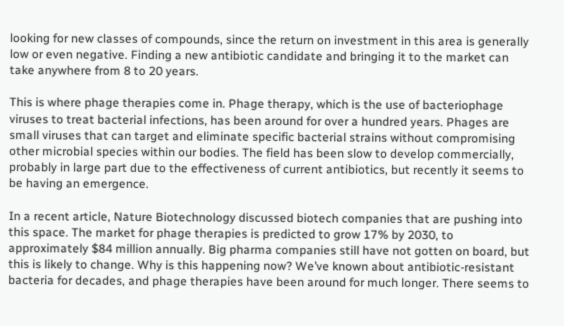looking for new classes of compounds, since the return on investment in this area is generally low or even negative. Finding a new antibiotic candidate and bringing it to the market can take anywhere from 8 to 20 years.

This is where phage therapies come in. Phage therapy, which is the use of bacteriophage viruses to treat bacterial infections, has been around for over a hundred years. Phages are small viruses that can target and eliminate specific bacterial strains without compromising other microbial species within our bodies. The field has been slow to develop commercially, probably in large part due to the effectiveness of current antibiotics, but recently it seems to be having an emergence.

In a recent article, Nature Biotechnology discussed biotech companies that are pushing into this space. The market for phage therapies is predicted to grow 17% by 2030, to approximately $84 million annually. Big pharma companies still have not gotten on board, but this is likely to change. Why is this happening now? We’ve known about antibiotic-resistant bacteria for decades, and phage therapies have been around for much longer. There seems to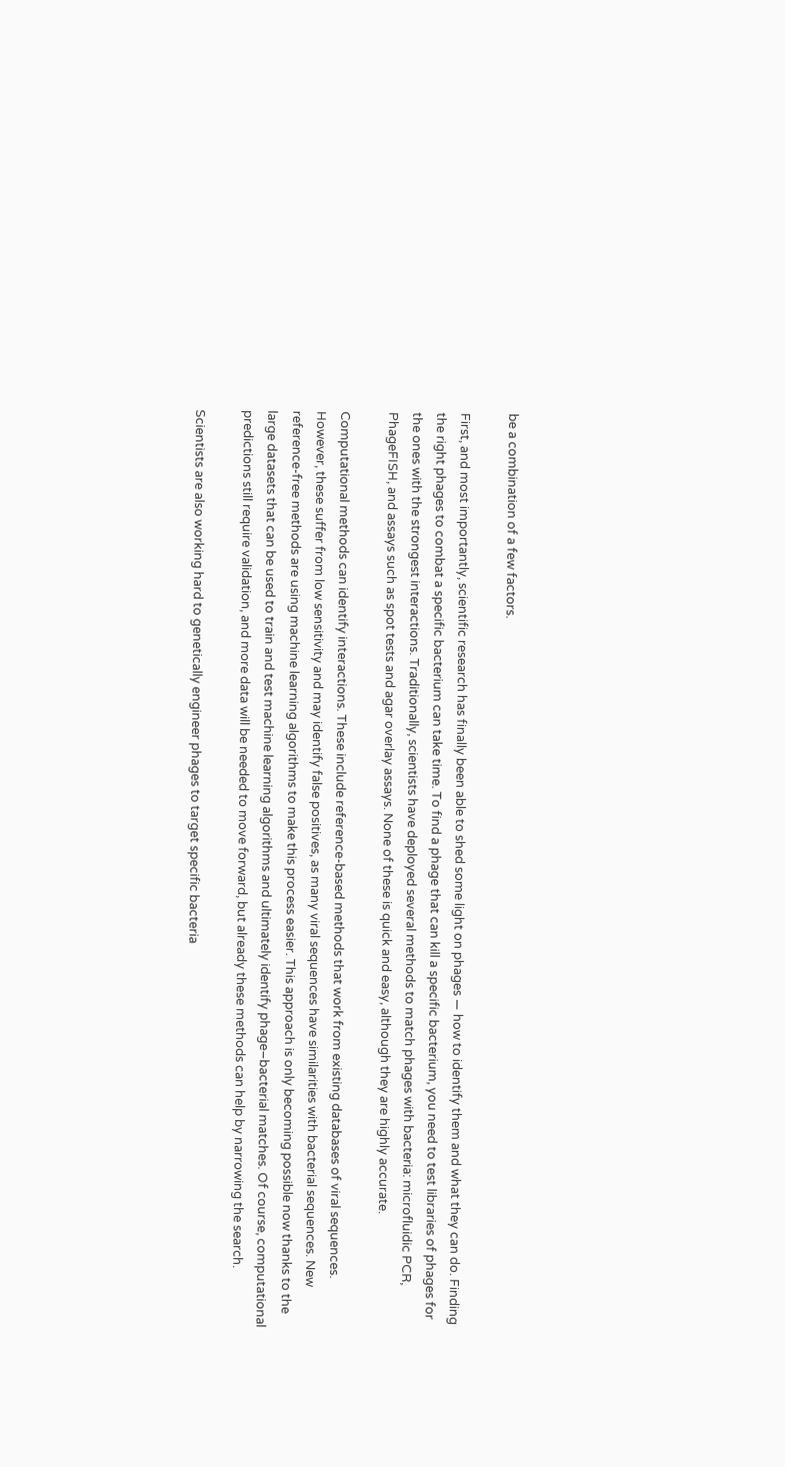be a combination of a few factors.

First, and most importantly, scientific research has finally been able to shed some light on phages — how to identify them and what they can do. Finding the right phages to combat a specific bacterium can take time. To find a phage that can kill a specific bacterium, you need to test libraries of phages for the ones with the strongest interactions. Traditionally, scientists have deployed several methods to match phages with bacteria: microfluidic PCR, PhageFISH, and assays such as spot tests and agar overlay assays. None of these is quick and easy, although they are highly accurate.

Computational methods can identify interactions. These include reference-based methods that work from existing databases of viral sequences. However, these suffer from low sensitivity and may identify false positives, as many viral sequences have similarities with bacterial sequences. New reference-free methods are using machine learning algorithms to make this process easier. This approach is only becoming possible now thanks to the large datasets that can be used to train and test machine learning algorithms and ultimately identify phage–bacterial matches. Of course, computational predictions still require validation, and more data will be needed to move forward, but already these methods can help by narrowing the search.

Scientists are also working hard to genetically engineer phages to target specific bacteria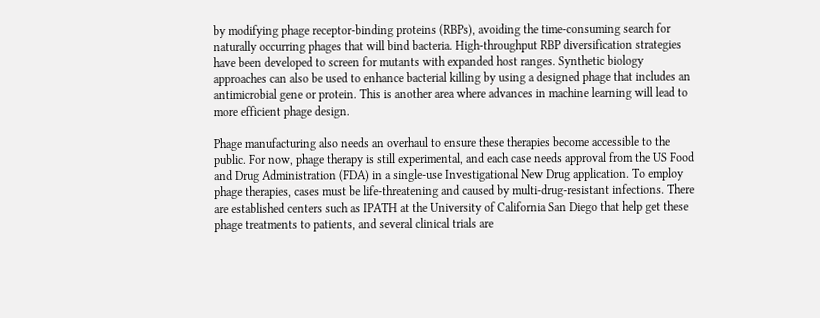by modifying phage receptor-binding proteins (RBPs), avoiding the time-consuming search for naturally occurring phages that will bind bacteria. High-throughput RBP diversification strategies have been developed to screen for mutants with expanded host ranges. Synthetic biology approaches can also be used to enhance bacterial killing by using a designed phage that includes an antimicrobial gene or protein. This is another area where advances in machine learning will lead to more efficient phage design.

Phage manufacturing also needs an overhaul to ensure these therapies become accessible to the public. For now, phage therapy is still experimental, and each case needs approval from the US Food and Drug Administration (FDA) in a single-use Investigational New Drug application. To employ phage therapies, cases must be life-threatening and caused by multi-drug-resistant infections. There are established centers such as IPATH at the University of California San Diego that help get these phage treatments to patients, and several clinical trials are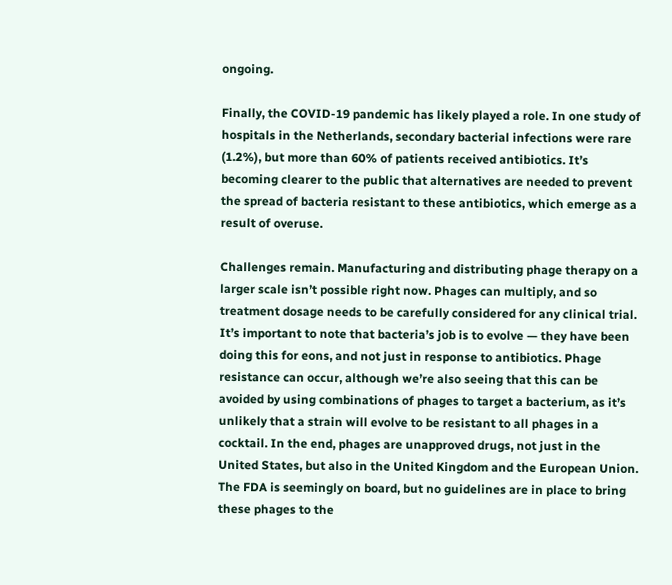ongoing.

Finally, the COVID-19 pandemic has likely played a role. In one study of hospitals in the Netherlands, secondary bacterial infections were rare (1.2%), but more than 60% of patients received antibiotics. It’s becoming clearer to the public that alternatives are needed to prevent the spread of bacteria resistant to these antibiotics, which emerge as a result of overuse.

Challenges remain. Manufacturing and distributing phage therapy on a larger scale isn’t possible right now. Phages can multiply, and so treatment dosage needs to be carefully considered for any clinical trial. It’s important to note that bacteria’s job is to evolve — they have been doing this for eons, and not just in response to antibiotics. Phage resistance can occur, although we’re also seeing that this can be avoided by using combinations of phages to target a bacterium, as it’s unlikely that a strain will evolve to be resistant to all phages in a cocktail. In the end, phages are unapproved drugs, not just in the United States, but also in the United Kingdom and the European Union. The FDA is seemingly on board, but no guidelines are in place to bring these phages to the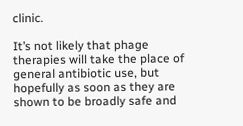clinic.

It’s not likely that phage therapies will take the place of general antibiotic use, but hopefully as soon as they are shown to be broadly safe and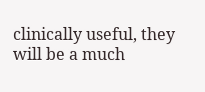clinically useful, they will be a much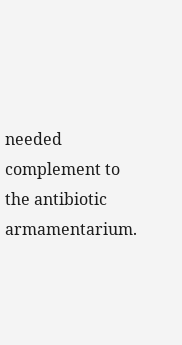needed complement to the antibiotic armamentarium.